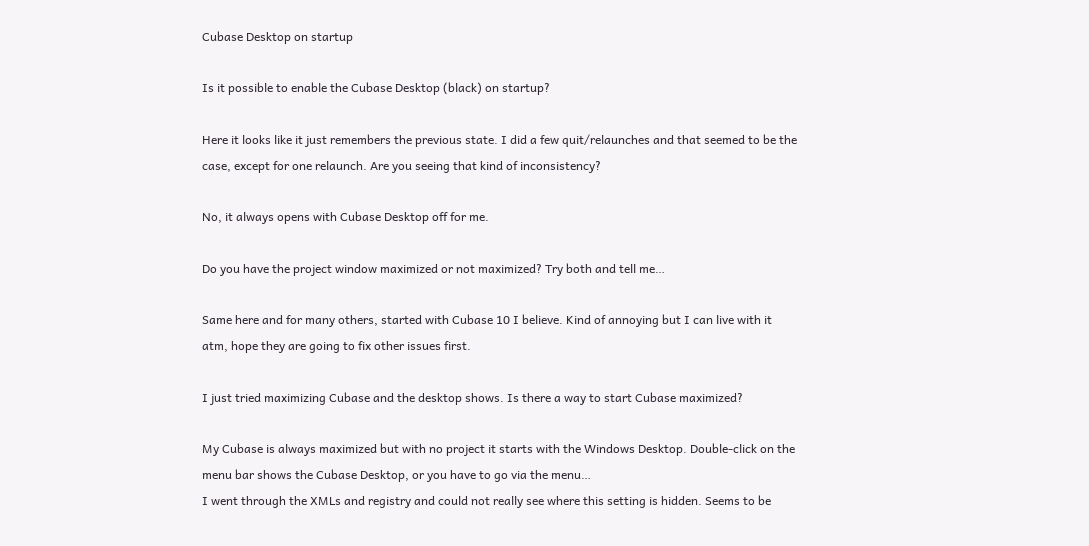Cubase Desktop on startup

Is it possible to enable the Cubase Desktop (black) on startup?

Here it looks like it just remembers the previous state. I did a few quit/relaunches and that seemed to be the case, except for one relaunch. Are you seeing that kind of inconsistency?

No, it always opens with Cubase Desktop off for me.

Do you have the project window maximized or not maximized? Try both and tell me…

Same here and for many others, started with Cubase 10 I believe. Kind of annoying but I can live with it atm, hope they are going to fix other issues first.

I just tried maximizing Cubase and the desktop shows. Is there a way to start Cubase maximized?

My Cubase is always maximized but with no project it starts with the Windows Desktop. Double-click on the menu bar shows the Cubase Desktop, or you have to go via the menu…
I went through the XMLs and registry and could not really see where this setting is hidden. Seems to be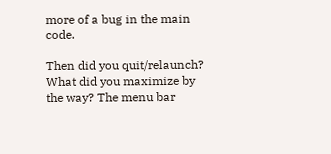more of a bug in the main code.

Then did you quit/relaunch?
What did you maximize by the way? The menu bar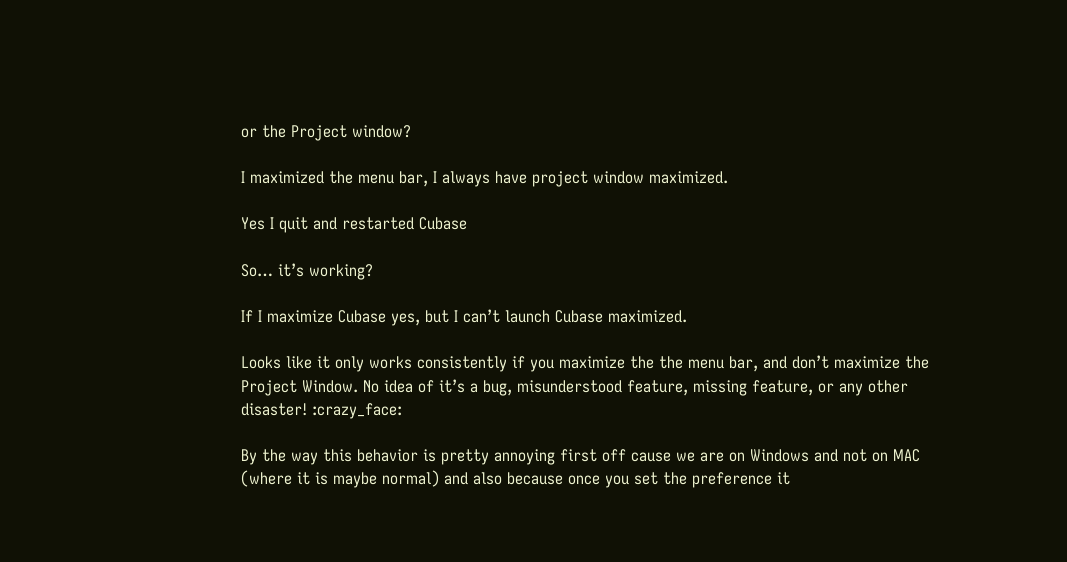or the Project window?

I maximized the menu bar, I always have project window maximized.

Yes I quit and restarted Cubase

So… it’s working?

If I maximize Cubase yes, but I can’t launch Cubase maximized.

Looks like it only works consistently if you maximize the the menu bar, and don’t maximize the Project Window. No idea of it’s a bug, misunderstood feature, missing feature, or any other disaster! :crazy_face:

By the way this behavior is pretty annoying first off cause we are on Windows and not on MAC (where it is maybe normal) and also because once you set the preference it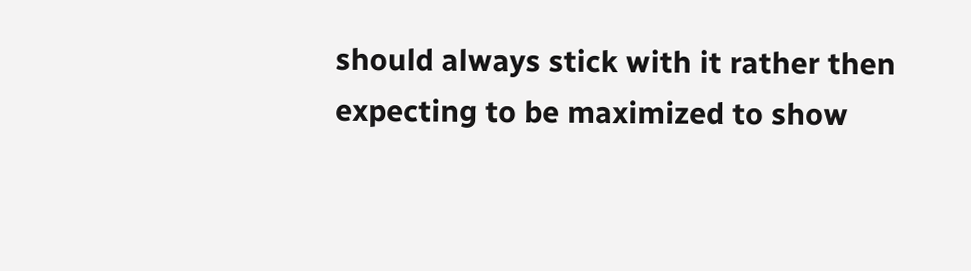should always stick with it rather then expecting to be maximized to show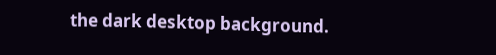the dark desktop background.